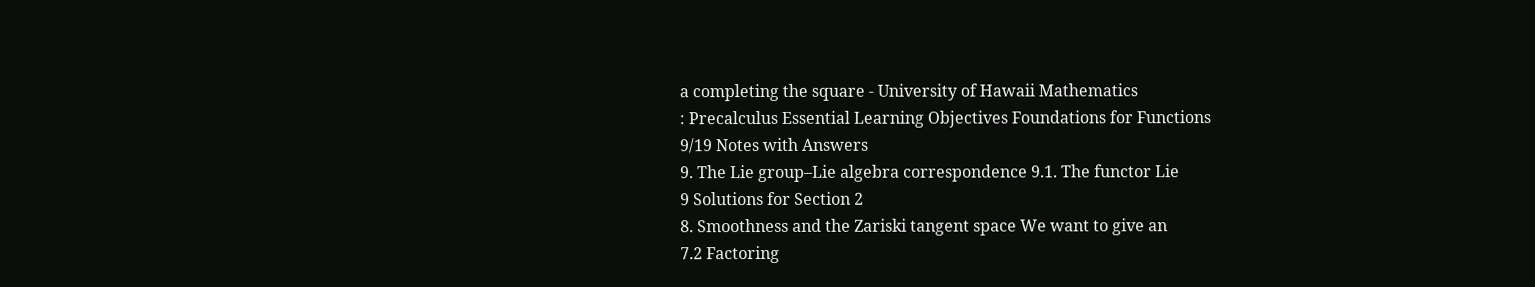a completing the square - University of Hawaii Mathematics
: Precalculus Essential Learning Objectives Foundations for Functions
9/19 Notes with Answers
9. The Lie group–Lie algebra correspondence 9.1. The functor Lie
9 Solutions for Section 2
8. Smoothness and the Zariski tangent space We want to give an
7.2 Factoring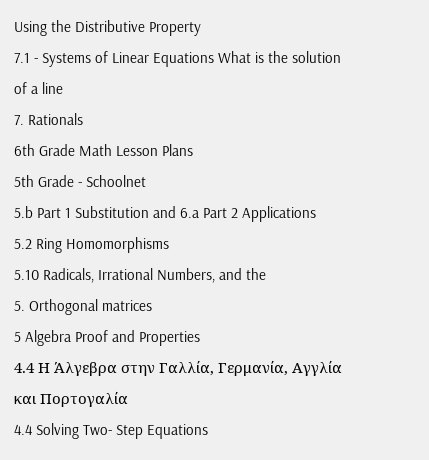Using the Distributive Property
7.1 - Systems of Linear Equations What is the solution of a line
7. Rationals
6th Grade Math Lesson Plans
5th Grade - Schoolnet
5.b Part 1 Substitution and 6.a Part 2 Applications
5.2 Ring Homomorphisms
5.10 Radicals, Irrational Numbers, and the
5. Orthogonal matrices
5 Algebra Proof and Properties
4.4 Η Άλγεβρα στην Γαλλία, Γερμανία, Αγγλία και Πορτογαλία
4.4 Solving Two- Step Equations